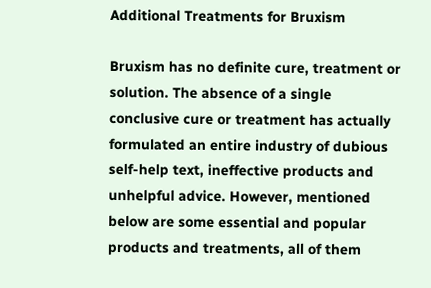Additional Treatments for Bruxism

Bruxism has no definite cure, treatment or solution. The absence of a single conclusive cure or treatment has actually formulated an entire industry of dubious self-help text, ineffective products and unhelpful advice. However, mentioned below are some essential and popular products and treatments, all of them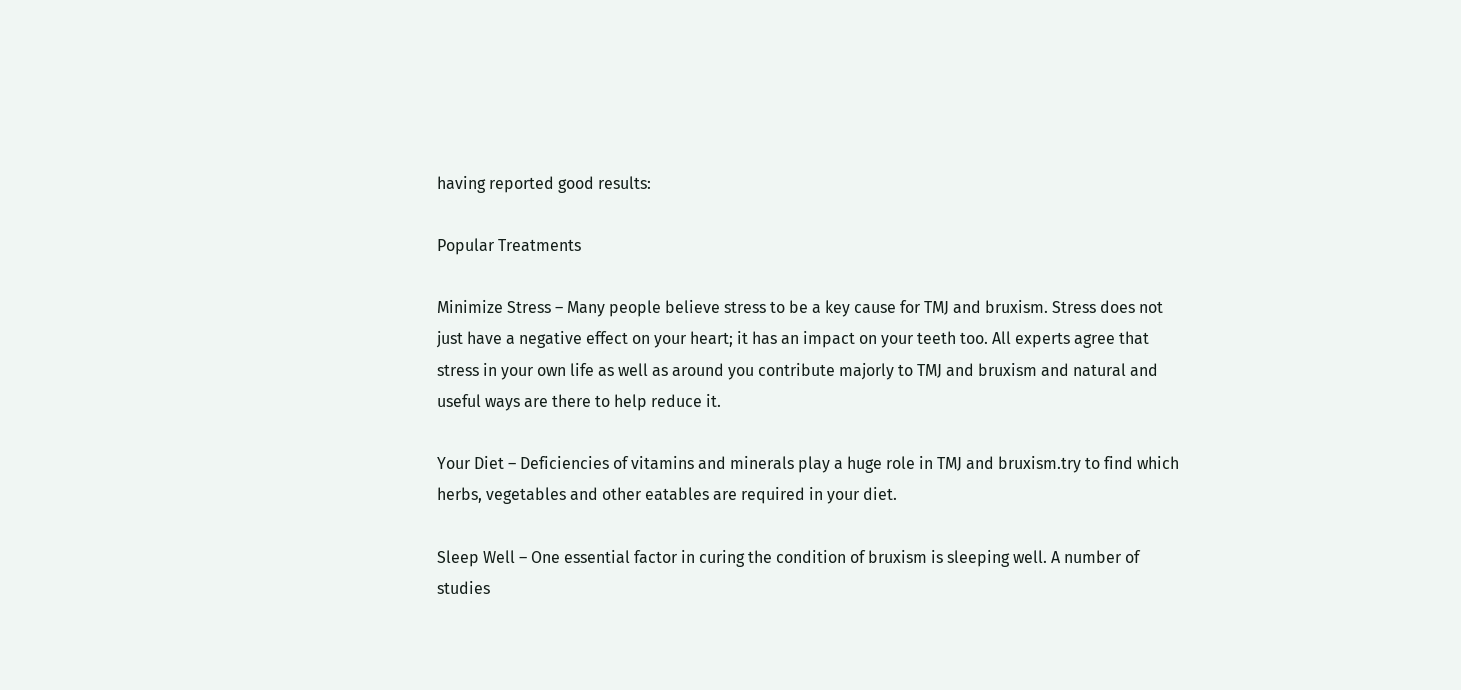having reported good results:

Popular Treatments

Minimize Stress – Many people believe stress to be a key cause for TMJ and bruxism. Stress does not just have a negative effect on your heart; it has an impact on your teeth too. All experts agree that stress in your own life as well as around you contribute majorly to TMJ and bruxism and natural and useful ways are there to help reduce it.

Your Diet – Deficiencies of vitamins and minerals play a huge role in TMJ and bruxism.try to find which herbs, vegetables and other eatables are required in your diet.

Sleep Well – One essential factor in curing the condition of bruxism is sleeping well. A number of studies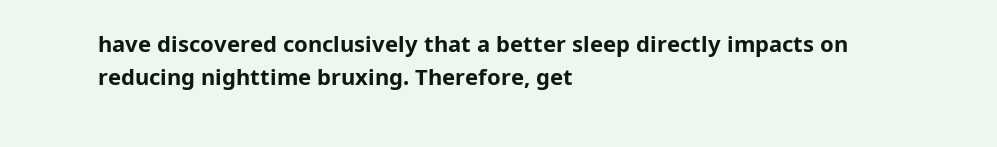have discovered conclusively that a better sleep directly impacts on reducing nighttime bruxing. Therefore, get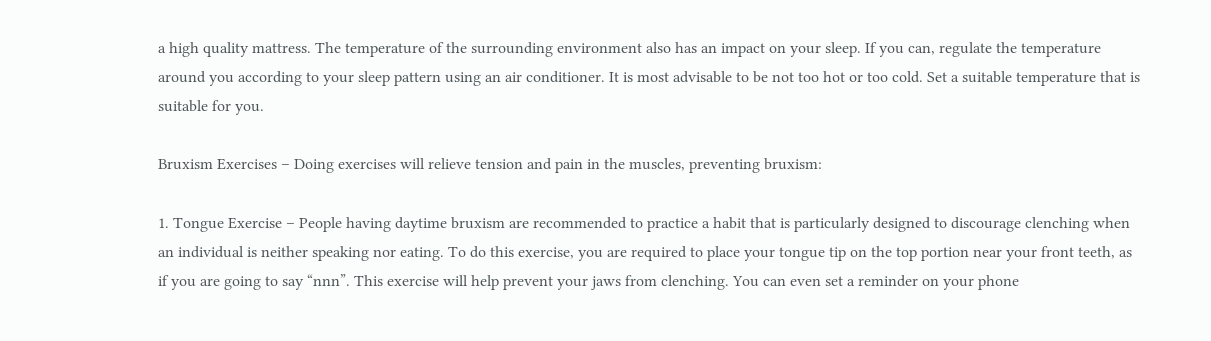a high quality mattress. The temperature of the surrounding environment also has an impact on your sleep. If you can, regulate the temperature around you according to your sleep pattern using an air conditioner. It is most advisable to be not too hot or too cold. Set a suitable temperature that is suitable for you.

Bruxism Exercises – Doing exercises will relieve tension and pain in the muscles, preventing bruxism:

1. Tongue Exercise – People having daytime bruxism are recommended to practice a habit that is particularly designed to discourage clenching when an individual is neither speaking nor eating. To do this exercise, you are required to place your tongue tip on the top portion near your front teeth, as if you are going to say “nnn”. This exercise will help prevent your jaws from clenching. You can even set a reminder on your phone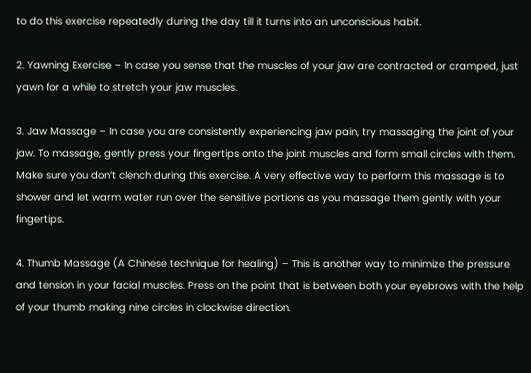to do this exercise repeatedly during the day till it turns into an unconscious habit.

2. Yawning Exercise – In case you sense that the muscles of your jaw are contracted or cramped, just yawn for a while to stretch your jaw muscles.

3. Jaw Massage – In case you are consistently experiencing jaw pain, try massaging the joint of your jaw. To massage, gently press your fingertips onto the joint muscles and form small circles with them. Make sure you don’t clench during this exercise. A very effective way to perform this massage is to shower and let warm water run over the sensitive portions as you massage them gently with your fingertips.

4. Thumb Massage (A Chinese technique for healing) – This is another way to minimize the pressure and tension in your facial muscles. Press on the point that is between both your eyebrows with the help of your thumb making nine circles in clockwise direction.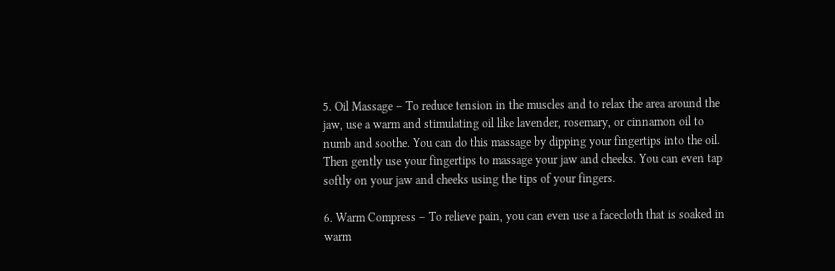5. Oil Massage – To reduce tension in the muscles and to relax the area around the jaw, use a warm and stimulating oil like lavender, rosemary, or cinnamon oil to numb and soothe. You can do this massage by dipping your fingertips into the oil. Then gently use your fingertips to massage your jaw and cheeks. You can even tap softly on your jaw and cheeks using the tips of your fingers.

6. Warm Compress – To relieve pain, you can even use a facecloth that is soaked in warm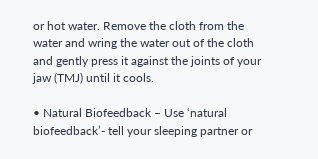or hot water. Remove the cloth from the water and wring the water out of the cloth and gently press it against the joints of your jaw (TMJ) until it cools.

• Natural Biofeedback – Use ‘natural biofeedback’- tell your sleeping partner or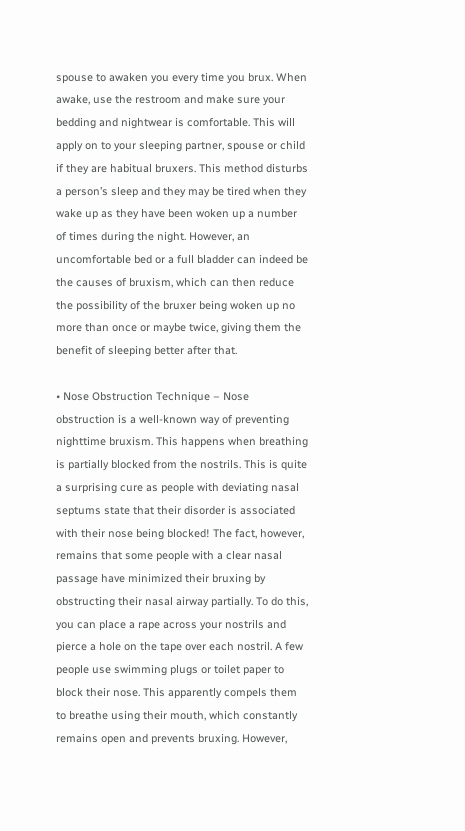spouse to awaken you every time you brux. When awake, use the restroom and make sure your bedding and nightwear is comfortable. This will apply on to your sleeping partner, spouse or child if they are habitual bruxers. This method disturbs a person’s sleep and they may be tired when they wake up as they have been woken up a number of times during the night. However, an uncomfortable bed or a full bladder can indeed be the causes of bruxism, which can then reduce the possibility of the bruxer being woken up no more than once or maybe twice, giving them the benefit of sleeping better after that.

• Nose Obstruction Technique – Nose obstruction is a well-known way of preventing nighttime bruxism. This happens when breathing is partially blocked from the nostrils. This is quite a surprising cure as people with deviating nasal septums state that their disorder is associated with their nose being blocked! The fact, however, remains that some people with a clear nasal passage have minimized their bruxing by obstructing their nasal airway partially. To do this, you can place a rape across your nostrils and pierce a hole on the tape over each nostril. A few people use swimming plugs or toilet paper to block their nose. This apparently compels them to breathe using their mouth, which constantly remains open and prevents bruxing. However,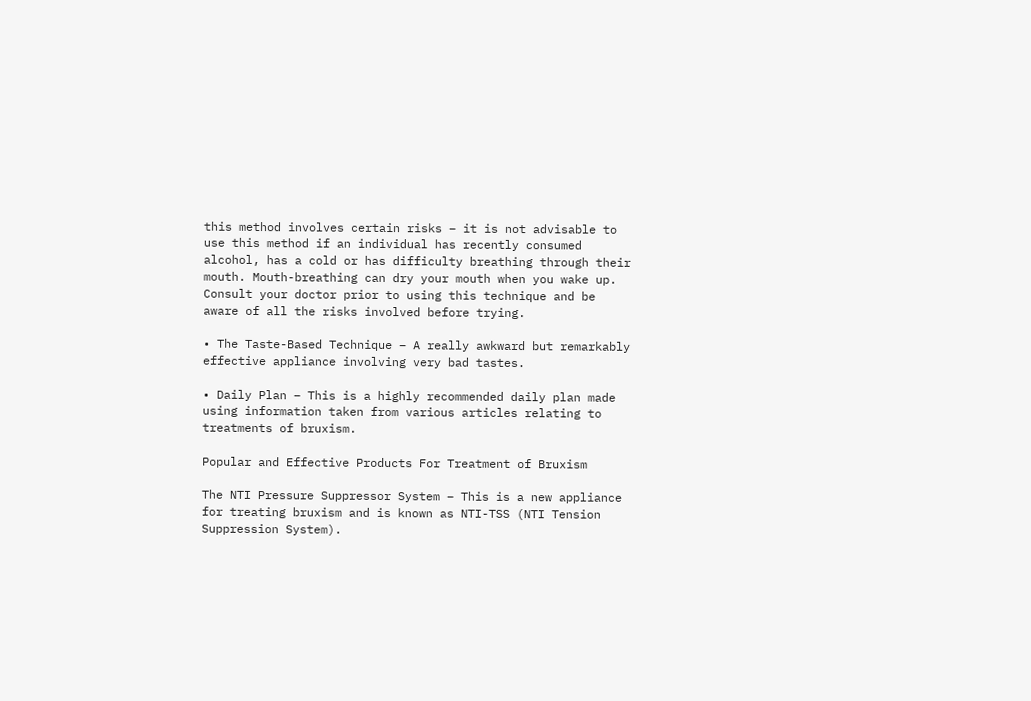this method involves certain risks – it is not advisable to use this method if an individual has recently consumed alcohol, has a cold or has difficulty breathing through their mouth. Mouth-breathing can dry your mouth when you wake up. Consult your doctor prior to using this technique and be aware of all the risks involved before trying.

• The Taste-Based Technique – A really awkward but remarkably effective appliance involving very bad tastes.

• Daily Plan – This is a highly recommended daily plan made using information taken from various articles relating to treatments of bruxism.

Popular and Effective Products For Treatment of Bruxism

The NTI Pressure Suppressor System – This is a new appliance for treating bruxism and is known as NTI-TSS (NTI Tension Suppression System).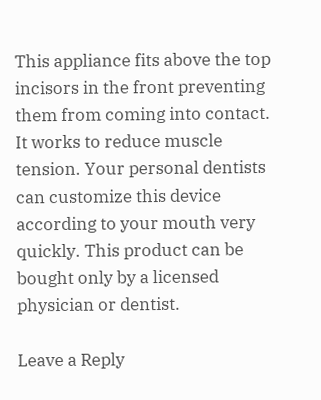This appliance fits above the top incisors in the front preventing them from coming into contact. It works to reduce muscle tension. Your personal dentists can customize this device according to your mouth very quickly. This product can be bought only by a licensed physician or dentist.

Leave a Reply